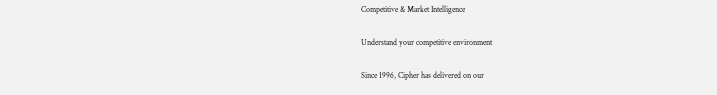Competitive & Market Intelligence

Understand your competitive environment

Since 1996, Cipher has delivered on our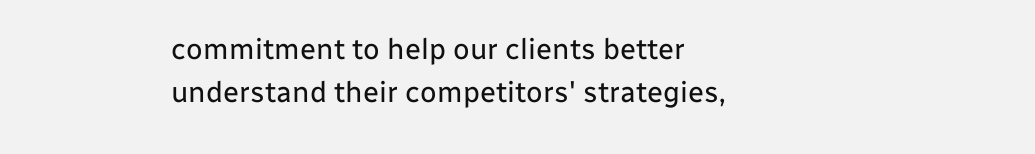commitment to help our clients better understand their competitors' strategies,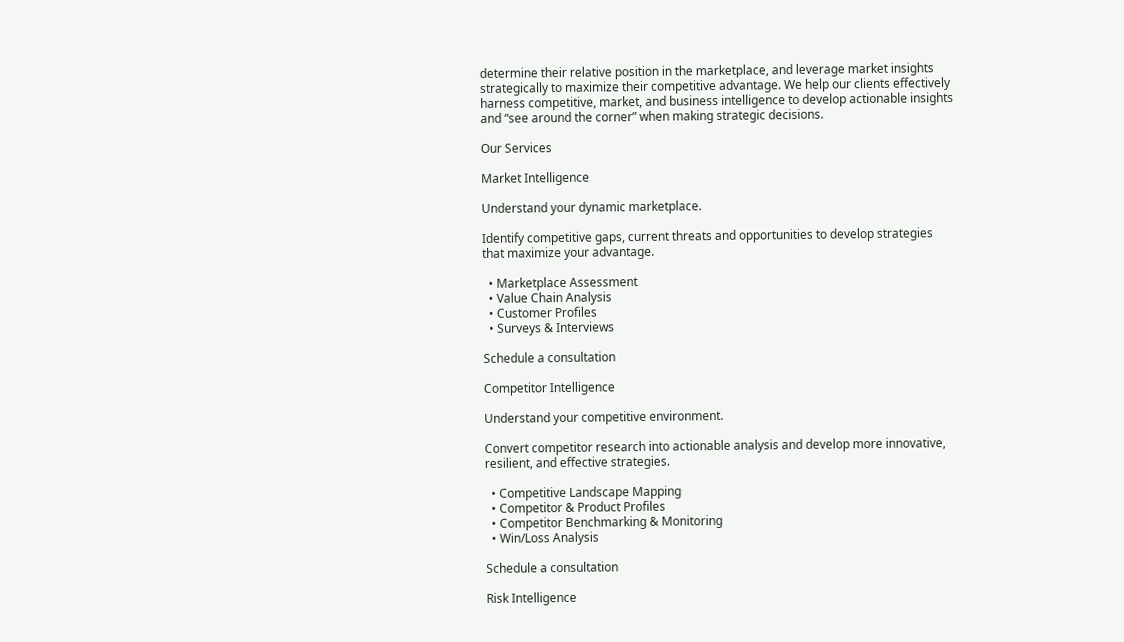determine their relative position in the marketplace, and leverage market insights strategically to maximize their competitive advantage. We help our clients effectively harness competitive, market, and business intelligence to develop actionable insights and “see around the corner” when making strategic decisions.

Our Services

Market Intelligence

Understand your dynamic marketplace.

Identify competitive gaps, current threats and opportunities to develop strategies that maximize your advantage.

  • Marketplace Assessment
  • Value Chain Analysis
  • Customer Profiles
  • Surveys & Interviews

Schedule a consultation

Competitor Intelligence

Understand your competitive environment.

Convert competitor research into actionable analysis and develop more innovative, resilient, and effective strategies.

  • Competitive Landscape Mapping
  • Competitor & Product Profiles
  • Competitor Benchmarking & Monitoring
  • Win/Loss Analysis

Schedule a consultation

Risk Intelligence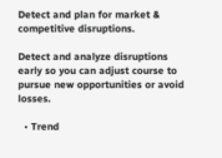Detect and plan for market & competitive disruptions.

Detect and analyze disruptions early so you can adjust course to pursue new opportunities or avoid losses.

  • Trend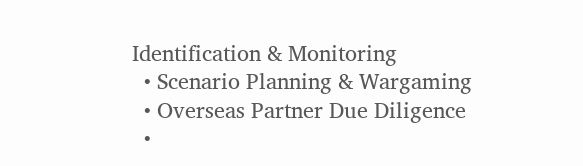Identification & Monitoring
  • Scenario Planning & Wargaming
  • Overseas Partner Due Diligence
  •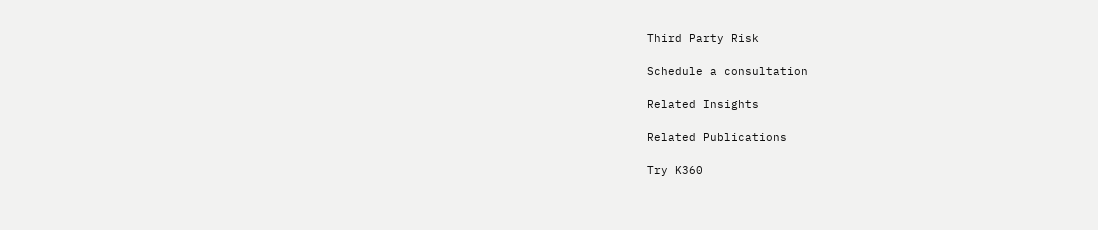Third Party Risk

Schedule a consultation

Related Insights

Related Publications

Try K360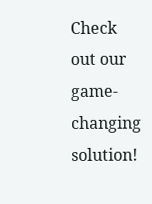Check out our game-changing solution!